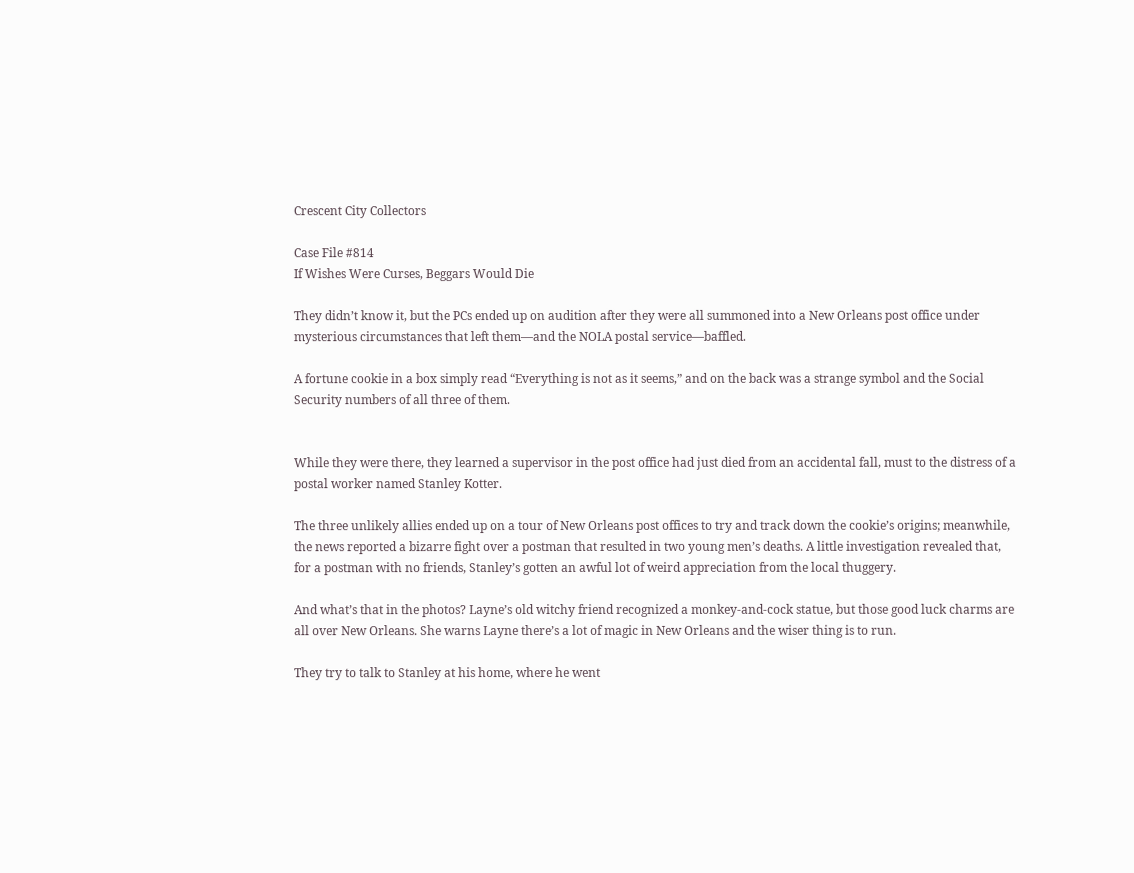Crescent City Collectors

Case File #814
If Wishes Were Curses, Beggars Would Die

They didn’t know it, but the PCs ended up on audition after they were all summoned into a New Orleans post office under mysterious circumstances that left them—and the NOLA postal service—baffled.

A fortune cookie in a box simply read “Everything is not as it seems,” and on the back was a strange symbol and the Social Security numbers of all three of them.


While they were there, they learned a supervisor in the post office had just died from an accidental fall, must to the distress of a postal worker named Stanley Kotter.

The three unlikely allies ended up on a tour of New Orleans post offices to try and track down the cookie’s origins; meanwhile, the news reported a bizarre fight over a postman that resulted in two young men’s deaths. A little investigation revealed that, for a postman with no friends, Stanley’s gotten an awful lot of weird appreciation from the local thuggery.

And what’s that in the photos? Layne’s old witchy friend recognized a monkey-and-cock statue, but those good luck charms are all over New Orleans. She warns Layne there’s a lot of magic in New Orleans and the wiser thing is to run.

They try to talk to Stanley at his home, where he went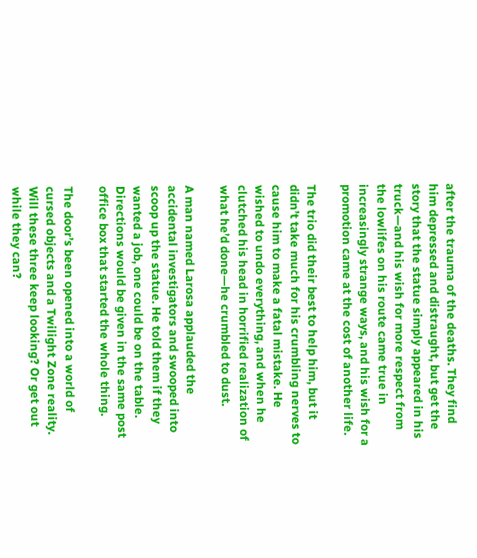after the trauma of the deaths. They find him depressed and distraught, but get the story that the statue simply appeared in his truck—and his wish for more respect from the lowlifes on his route came true in increasingly strange ways, and his wish for a promotion came at the cost of another life.

The trio did their best to help him, but it didn’t take much for his crumbling nerves to cause him to make a fatal mistake. He wished to undo everything, and when he clutched his head in horrified realization of what he’d done—he crumbled to dust.

A man named Larosa applauded the accidental investigators and swooped into scoop up the statue. He told them if they wanted a job, one could be on the table. Directions would be given in the same post office box that started the whole thing.

The door’s been opened into a world of cursed objects and a Twilight Zone reality. Will these three keep looking? Or get out while they can?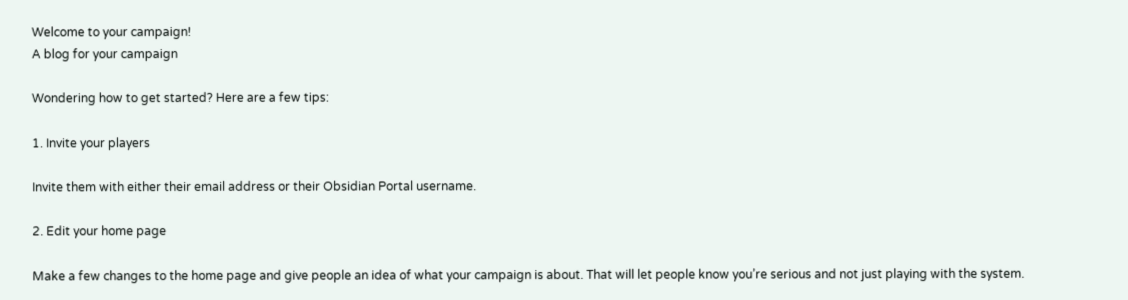Welcome to your campaign!
A blog for your campaign

Wondering how to get started? Here are a few tips:

1. Invite your players

Invite them with either their email address or their Obsidian Portal username.

2. Edit your home page

Make a few changes to the home page and give people an idea of what your campaign is about. That will let people know you’re serious and not just playing with the system.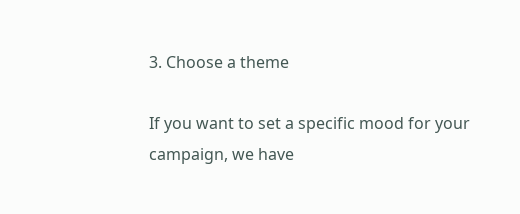3. Choose a theme

If you want to set a specific mood for your campaign, we have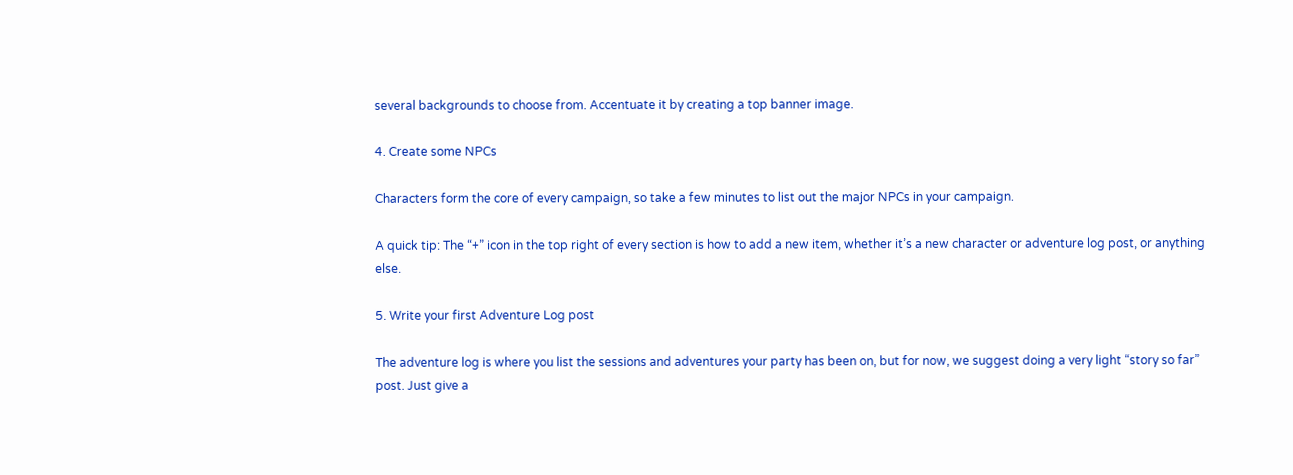several backgrounds to choose from. Accentuate it by creating a top banner image.

4. Create some NPCs

Characters form the core of every campaign, so take a few minutes to list out the major NPCs in your campaign.

A quick tip: The “+” icon in the top right of every section is how to add a new item, whether it’s a new character or adventure log post, or anything else.

5. Write your first Adventure Log post

The adventure log is where you list the sessions and adventures your party has been on, but for now, we suggest doing a very light “story so far” post. Just give a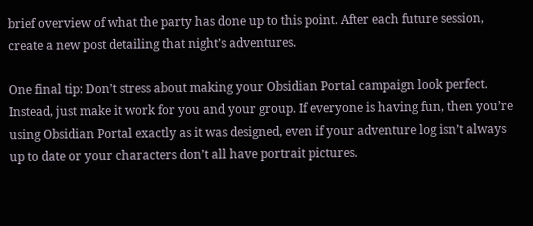brief overview of what the party has done up to this point. After each future session, create a new post detailing that night’s adventures.

One final tip: Don’t stress about making your Obsidian Portal campaign look perfect. Instead, just make it work for you and your group. If everyone is having fun, then you’re using Obsidian Portal exactly as it was designed, even if your adventure log isn’t always up to date or your characters don’t all have portrait pictures.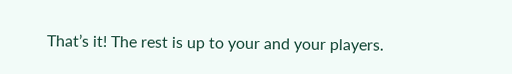That’s it! The rest is up to your and your players.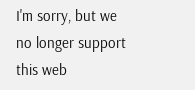I'm sorry, but we no longer support this web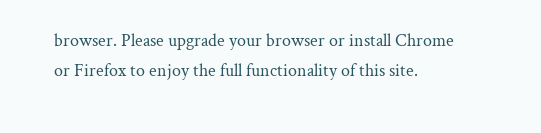browser. Please upgrade your browser or install Chrome or Firefox to enjoy the full functionality of this site.